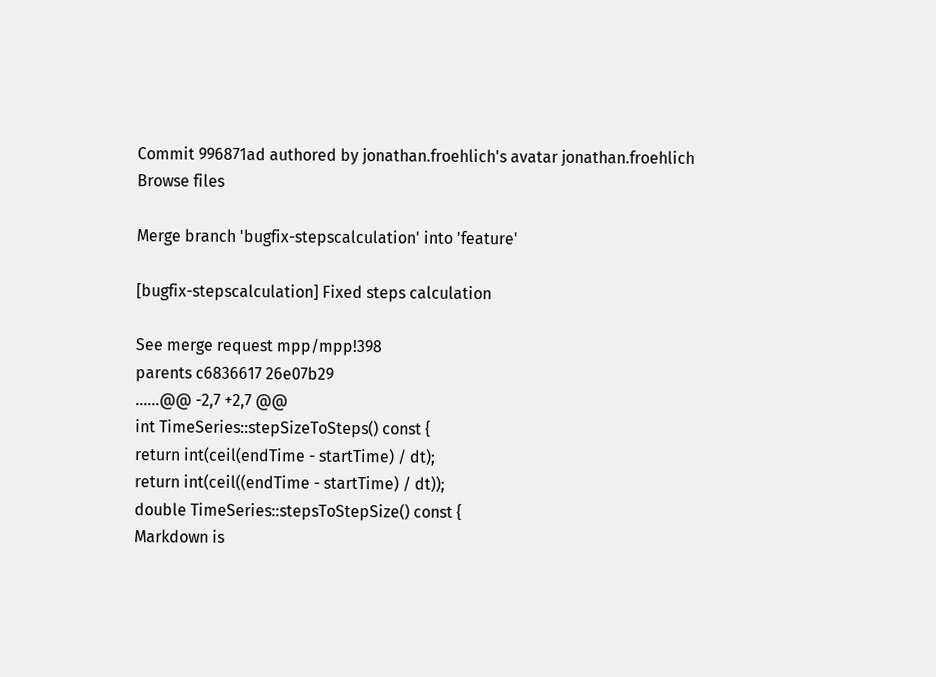Commit 996871ad authored by jonathan.froehlich's avatar jonathan.froehlich
Browse files

Merge branch 'bugfix-stepscalculation' into 'feature'

[bugfix-stepscalculation] Fixed steps calculation

See merge request mpp/mpp!398
parents c6836617 26e07b29
......@@ -2,7 +2,7 @@
int TimeSeries::stepSizeToSteps() const {
return int(ceil(endTime - startTime) / dt);
return int(ceil((endTime - startTime) / dt));
double TimeSeries::stepsToStepSize() const {
Markdown is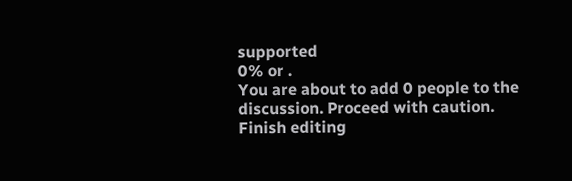supported
0% or .
You are about to add 0 people to the discussion. Proceed with caution.
Finish editing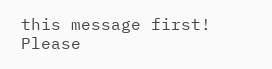this message first!
Please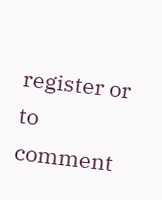register or to comment